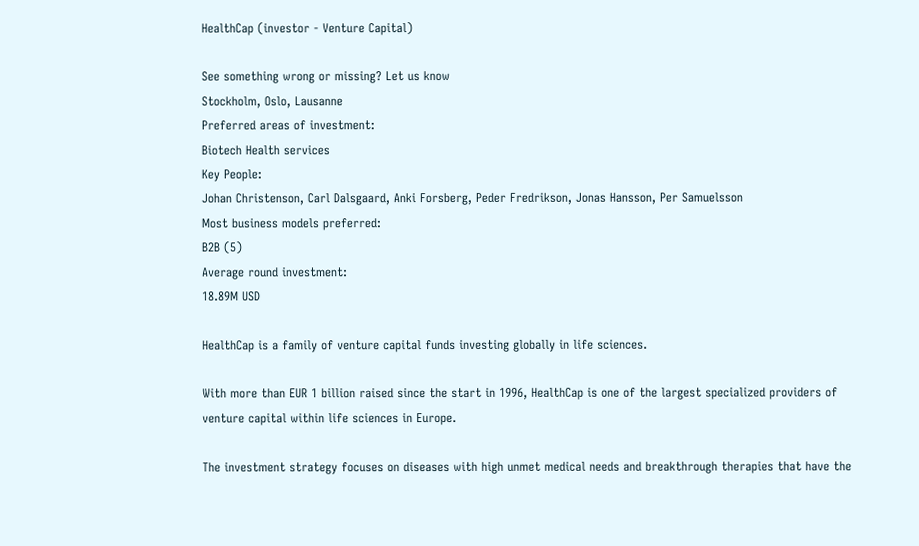HealthCap (investor - Venture Capital)

See something wrong or missing? Let us know
Stockholm, Oslo, Lausanne
Preferred areas of investment:
Biotech Health services
Key People:
Johan Christenson, Carl Dalsgaard, Anki Forsberg, Peder Fredrikson, Jonas Hansson, Per Samuelsson
Most business models preferred:
B2B (5)
Average round investment:
18.89M USD

HealthCap is a family of venture capital funds investing globally in life sciences.

With more than EUR 1 billion raised since the start in 1996, HealthCap is one of the largest specialized providers of venture capital within life sciences in Europe.

The investment strategy focuses on diseases with high unmet medical needs and breakthrough therapies that have the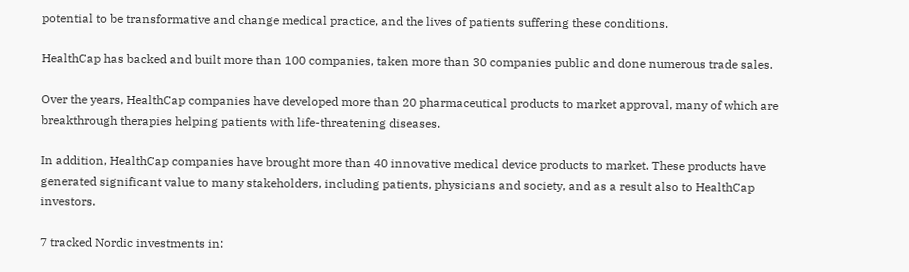potential to be transformative and change medical practice, and the lives of patients suffering these conditions.

HealthCap has backed and built more than 100 companies, taken more than 30 companies public and done numerous trade sales.

Over the years, HealthCap companies have developed more than 20 pharmaceutical products to market approval, many of which are breakthrough therapies helping patients with life-threatening diseases.

In addition, HealthCap companies have brought more than 40 innovative medical device products to market. These products have generated significant value to many stakeholders, including patients, physicians and society, and as a result also to HealthCap investors.

7 tracked Nordic investments in: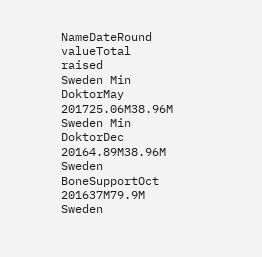NameDateRound valueTotal raised
Sweden Min DoktorMay 201725.06M38.96M
Sweden Min DoktorDec 20164.89M38.96M
Sweden BoneSupportOct 201637M79.9M
Sweden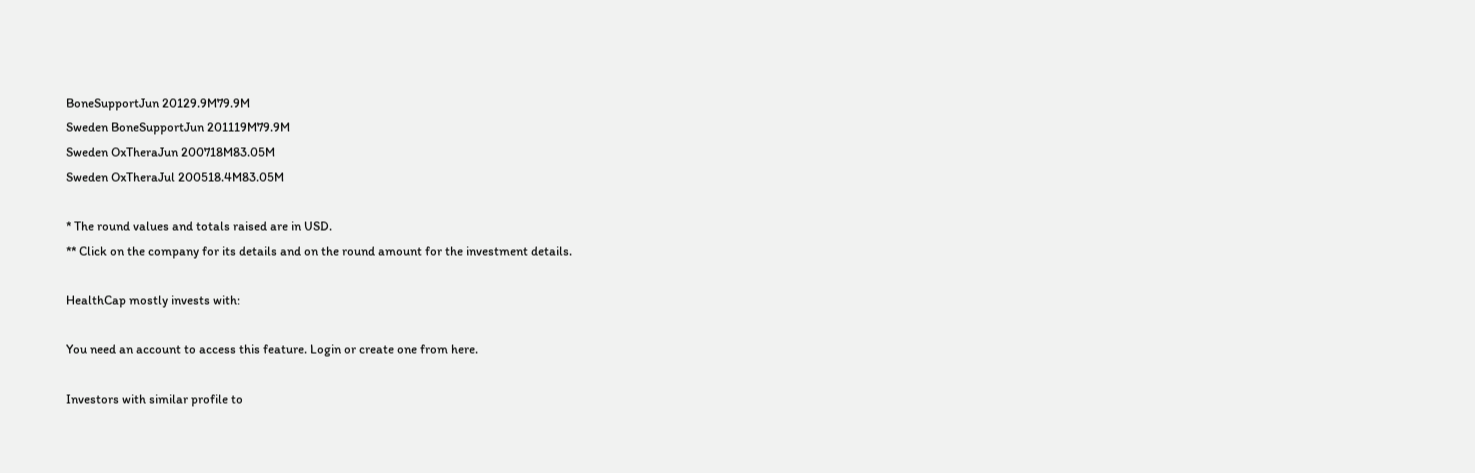BoneSupportJun 20129.9M79.9M
Sweden BoneSupportJun 201119M79.9M
Sweden OxTheraJun 200718M83.05M
Sweden OxTheraJul 200518.4M83.05M

* The round values and totals raised are in USD.
** Click on the company for its details and on the round amount for the investment details.

HealthCap mostly invests with:

You need an account to access this feature. Login or create one from here.

Investors with similar profile to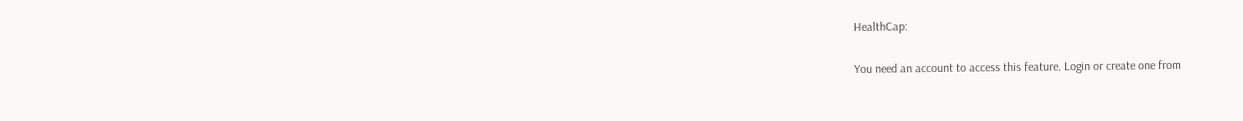HealthCap:

You need an account to access this feature. Login or create one from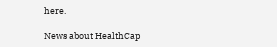here.

News about HealthCap